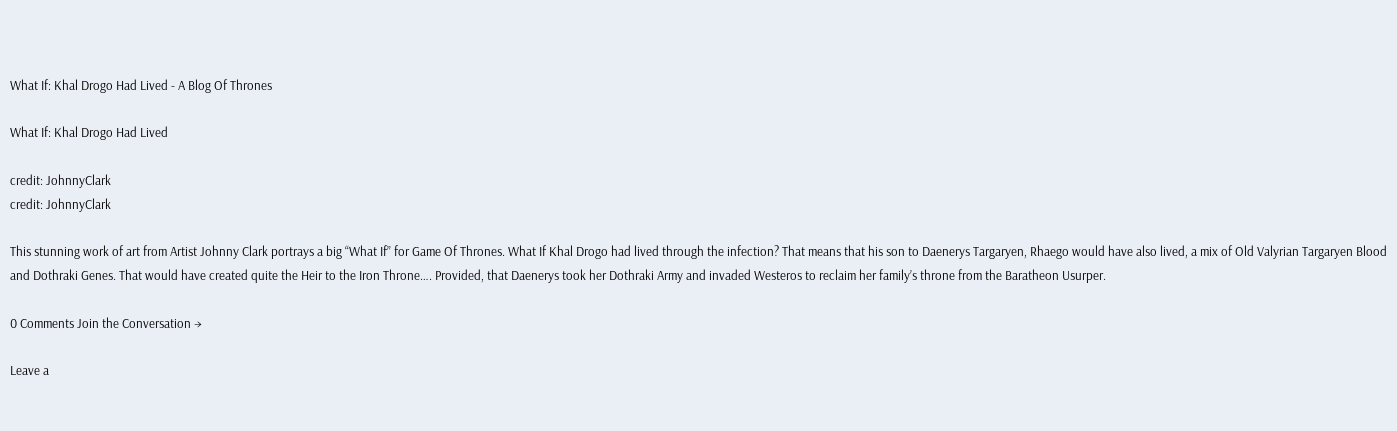What If: Khal Drogo Had Lived - A Blog Of Thrones

What If: Khal Drogo Had Lived

credit: JohnnyClark
credit: JohnnyClark

This stunning work of art from Artist Johnny Clark portrays a big “What If” for Game Of Thrones. What If Khal Drogo had lived through the infection? That means that his son to Daenerys Targaryen, Rhaego would have also lived, a mix of Old Valyrian Targaryen Blood and Dothraki Genes. That would have created quite the Heir to the Iron Throne…. Provided, that Daenerys took her Dothraki Army and invaded Westeros to reclaim her family’s throne from the Baratheon Usurper.

0 Comments Join the Conversation →

Leave a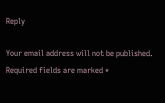Reply

Your email address will not be published. Required fields are marked *